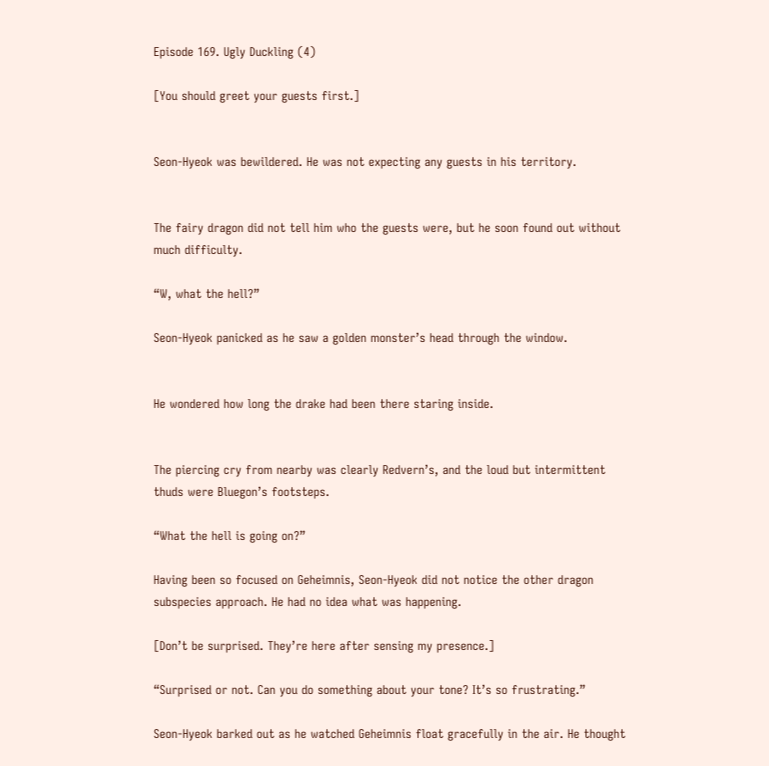Episode 169. Ugly Duckling (4)

[You should greet your guests first.]


Seon-Hyeok was bewildered. He was not expecting any guests in his territory.


The fairy dragon did not tell him who the guests were, but he soon found out without much difficulty.

“W, what the hell?”

Seon-Hyeok panicked as he saw a golden monster’s head through the window.


He wondered how long the drake had been there staring inside.


The piercing cry from nearby was clearly Redvern’s, and the loud but intermittent thuds were Bluegon’s footsteps.

“What the hell is going on?”

Having been so focused on Geheimnis, Seon-Hyeok did not notice the other dragon subspecies approach. He had no idea what was happening.

[Don’t be surprised. They’re here after sensing my presence.]

“Surprised or not. Can you do something about your tone? It’s so frustrating.”

Seon-Hyeok barked out as he watched Geheimnis float gracefully in the air. He thought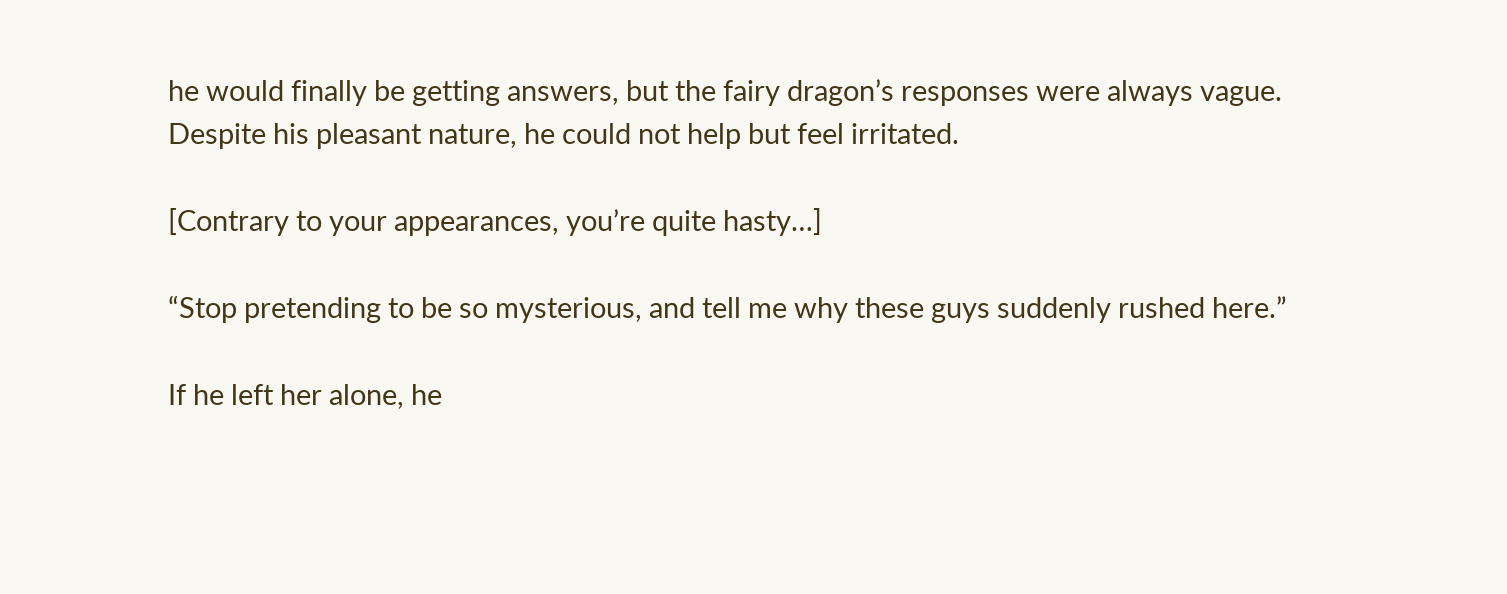he would finally be getting answers, but the fairy dragon’s responses were always vague. Despite his pleasant nature, he could not help but feel irritated.

[Contrary to your appearances, you’re quite hasty…]

“Stop pretending to be so mysterious, and tell me why these guys suddenly rushed here.”

If he left her alone, he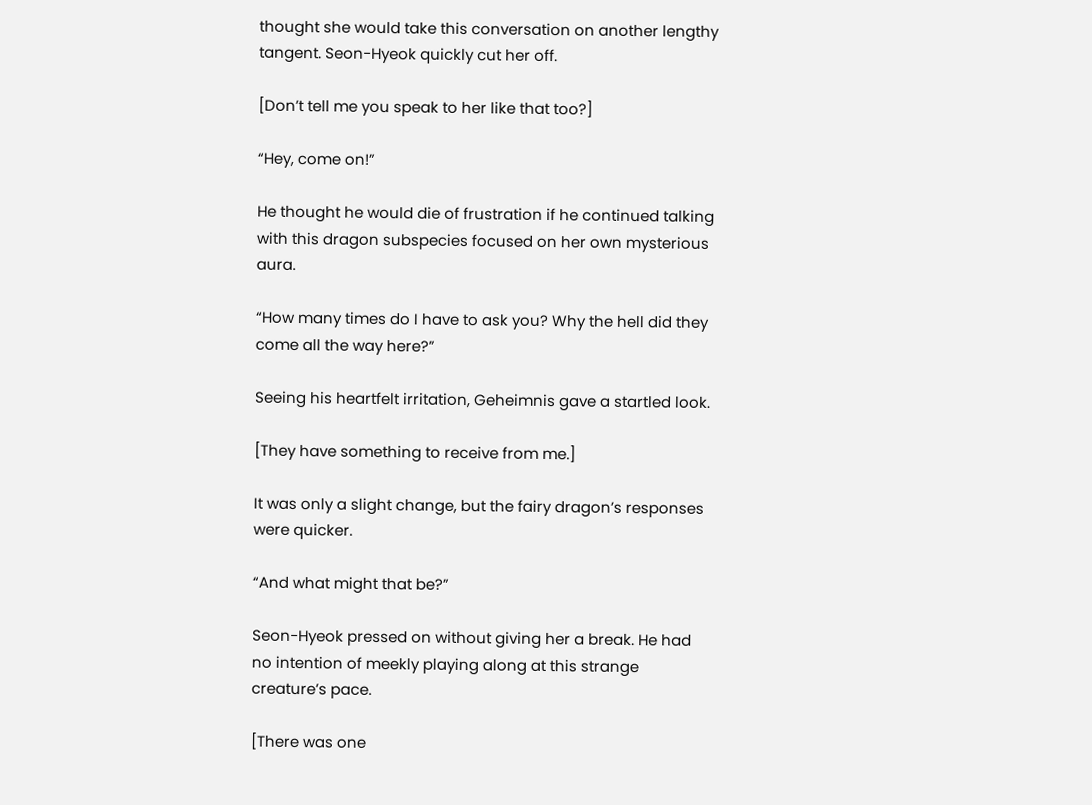thought she would take this conversation on another lengthy tangent. Seon-Hyeok quickly cut her off.

[Don’t tell me you speak to her like that too?]

“Hey, come on!”

He thought he would die of frustration if he continued talking with this dragon subspecies focused on her own mysterious aura.

“How many times do I have to ask you? Why the hell did they come all the way here?”

Seeing his heartfelt irritation, Geheimnis gave a startled look.

[They have something to receive from me.]

It was only a slight change, but the fairy dragon’s responses were quicker.

“And what might that be?”

Seon-Hyeok pressed on without giving her a break. He had no intention of meekly playing along at this strange creature’s pace.

[There was one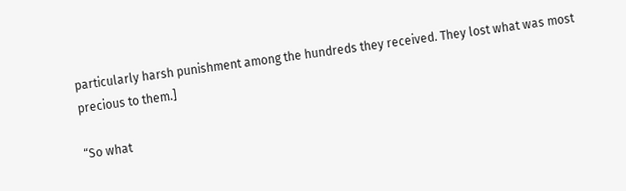particularly harsh punishment among the hundreds they received. They lost what was most precious to them.]

“So what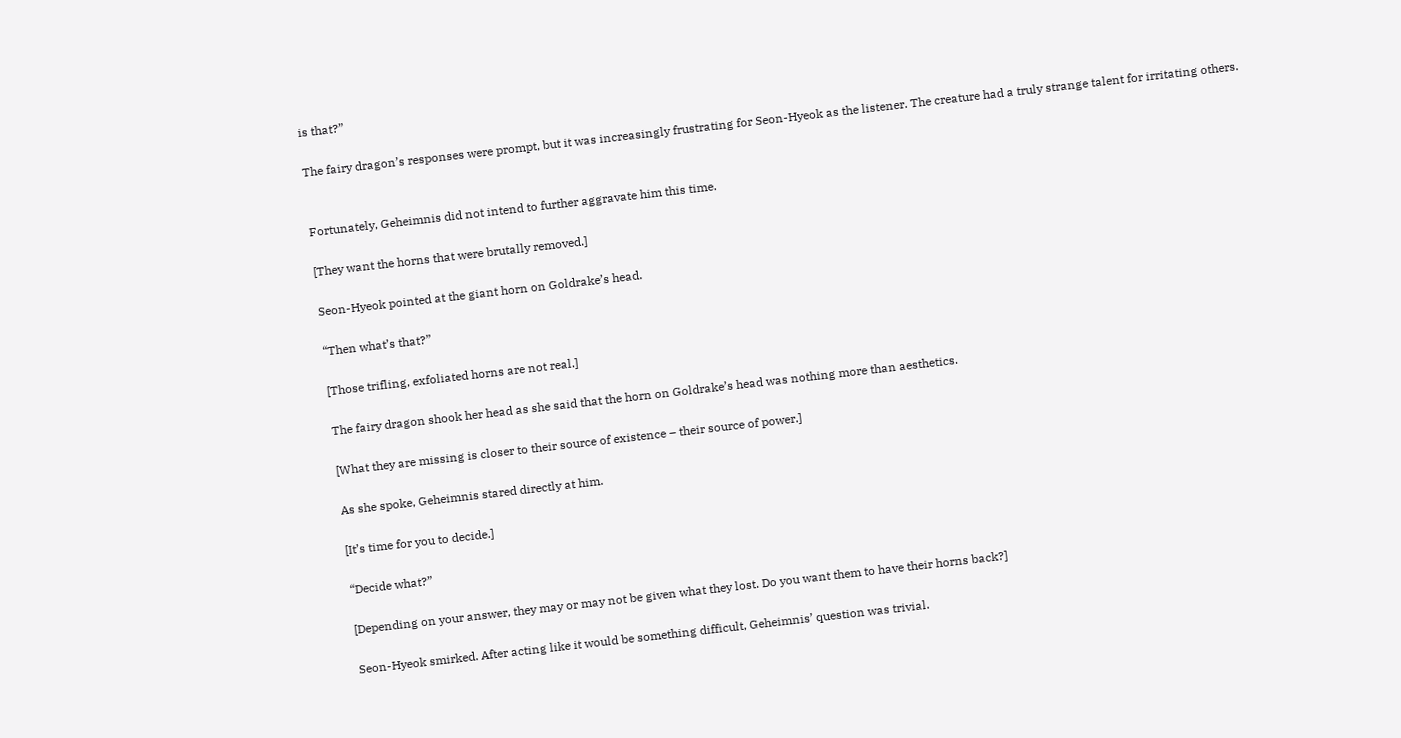is that?”

The fairy dragon’s responses were prompt, but it was increasingly frustrating for Seon-Hyeok as the listener. The creature had a truly strange talent for irritating others.


Fortunately, Geheimnis did not intend to further aggravate him this time.

[They want the horns that were brutally removed.]

Seon-Hyeok pointed at the giant horn on Goldrake’s head.

“Then what’s that?”

[Those trifling, exfoliated horns are not real.]

The fairy dragon shook her head as she said that the horn on Goldrake’s head was nothing more than aesthetics.

[What they are missing is closer to their source of existence – their source of power.]

As she spoke, Geheimnis stared directly at him.

[It’s time for you to decide.]

“Decide what?”

[Depending on your answer, they may or may not be given what they lost. Do you want them to have their horns back?]

Seon-Hyeok smirked. After acting like it would be something difficult, Geheimnis’ question was trivial.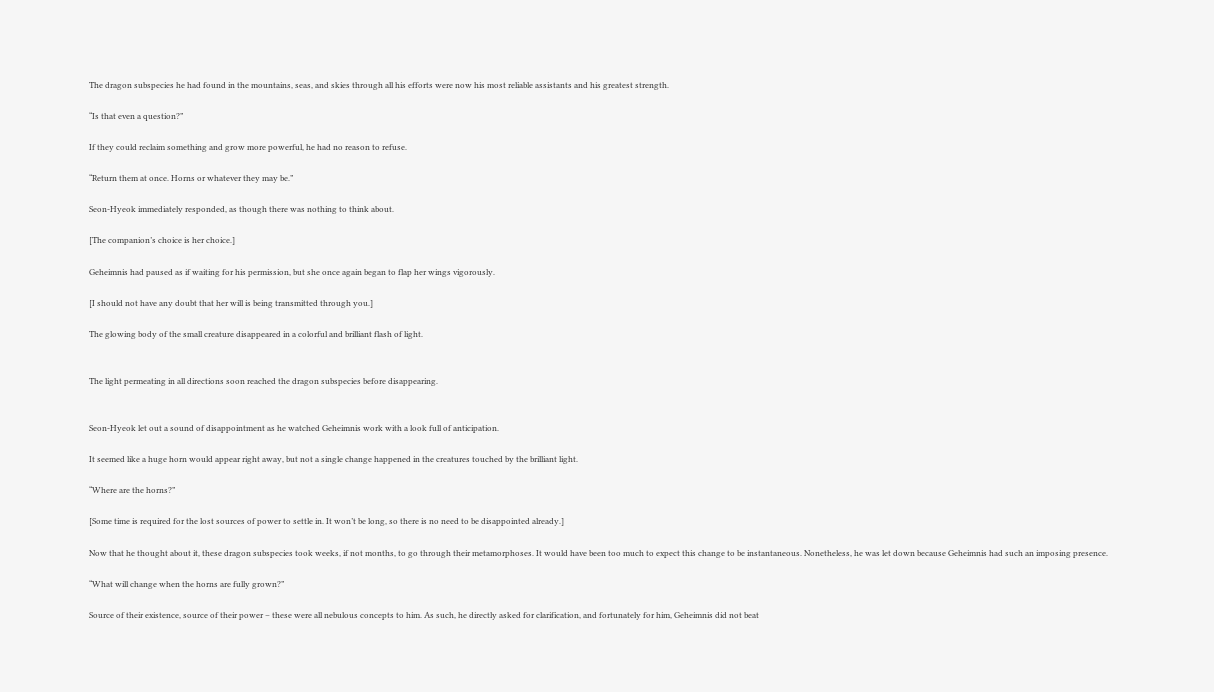The dragon subspecies he had found in the mountains, seas, and skies through all his efforts were now his most reliable assistants and his greatest strength.

“Is that even a question?”

If they could reclaim something and grow more powerful, he had no reason to refuse.

“Return them at once. Horns or whatever they may be.”

Seon-Hyeok immediately responded, as though there was nothing to think about.

[The companion’s choice is her choice.]

Geheimnis had paused as if waiting for his permission, but she once again began to flap her wings vigorously.

[I should not have any doubt that her will is being transmitted through you.]

The glowing body of the small creature disappeared in a colorful and brilliant flash of light.


The light permeating in all directions soon reached the dragon subspecies before disappearing.


Seon-Hyeok let out a sound of disappointment as he watched Geheimnis work with a look full of anticipation.

It seemed like a huge horn would appear right away, but not a single change happened in the creatures touched by the brilliant light.

“Where are the horns?”

[Some time is required for the lost sources of power to settle in. It won’t be long, so there is no need to be disappointed already.]

Now that he thought about it, these dragon subspecies took weeks, if not months, to go through their metamorphoses. It would have been too much to expect this change to be instantaneous. Nonetheless, he was let down because Geheimnis had such an imposing presence.

“What will change when the horns are fully grown?”

Source of their existence, source of their power – these were all nebulous concepts to him. As such, he directly asked for clarification, and fortunately for him, Geheimnis did not beat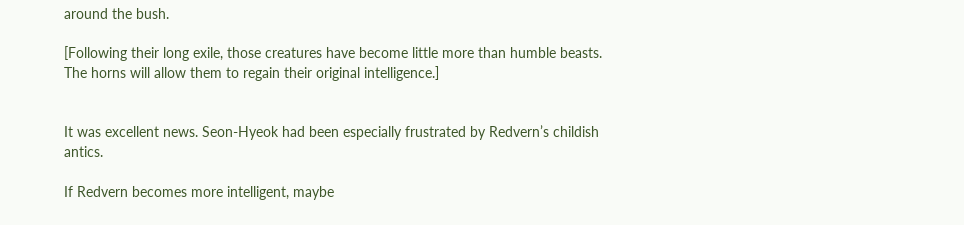around the bush.

[Following their long exile, those creatures have become little more than humble beasts. The horns will allow them to regain their original intelligence.]


It was excellent news. Seon-Hyeok had been especially frustrated by Redvern’s childish antics.

If Redvern becomes more intelligent, maybe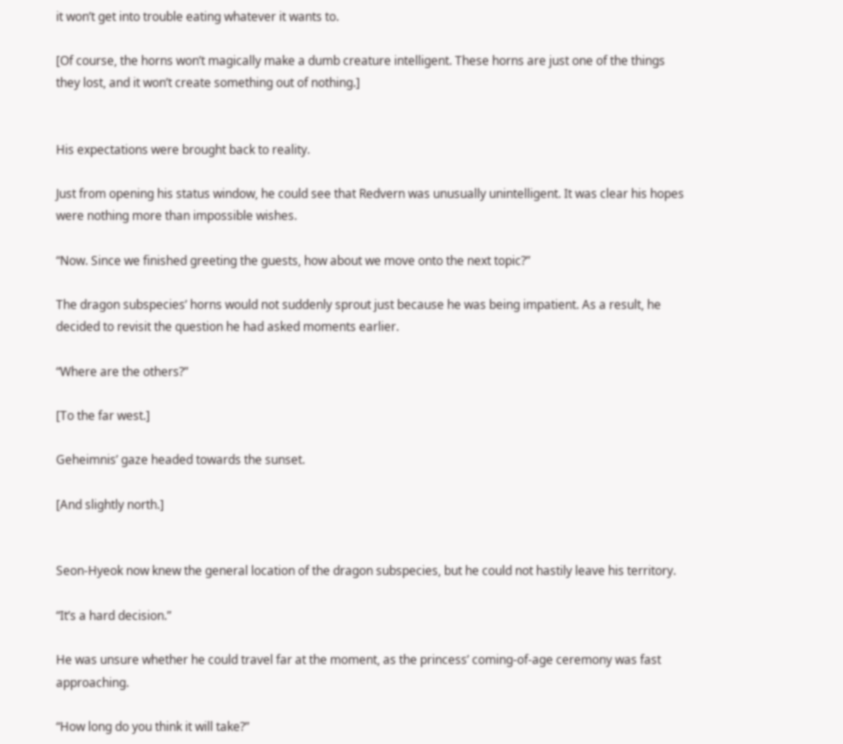it won’t get into trouble eating whatever it wants to.

[Of course, the horns won’t magically make a dumb creature intelligent. These horns are just one of the things they lost, and it won’t create something out of nothing.]


His expectations were brought back to reality.

Just from opening his status window, he could see that Redvern was unusually unintelligent. It was clear his hopes were nothing more than impossible wishes.

“Now. Since we finished greeting the guests, how about we move onto the next topic?”

The dragon subspecies’ horns would not suddenly sprout just because he was being impatient. As a result, he decided to revisit the question he had asked moments earlier.

“Where are the others?”

[To the far west.]

Geheimnis’ gaze headed towards the sunset.

[And slightly north.]


Seon-Hyeok now knew the general location of the dragon subspecies, but he could not hastily leave his territory.

“It’s a hard decision.”

He was unsure whether he could travel far at the moment, as the princess’ coming-of-age ceremony was fast approaching.

“How long do you think it will take?”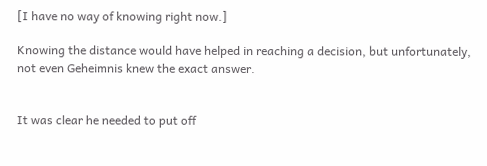[I have no way of knowing right now.]

Knowing the distance would have helped in reaching a decision, but unfortunately, not even Geheimnis knew the exact answer.


It was clear he needed to put off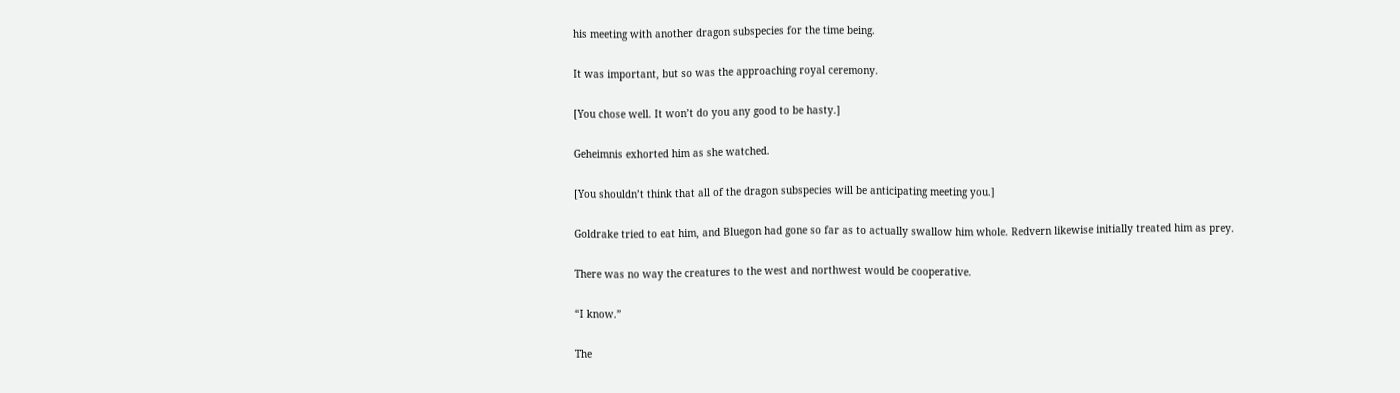his meeting with another dragon subspecies for the time being.

It was important, but so was the approaching royal ceremony.

[You chose well. It won’t do you any good to be hasty.]

Geheimnis exhorted him as she watched.

[You shouldn’t think that all of the dragon subspecies will be anticipating meeting you.]

Goldrake tried to eat him, and Bluegon had gone so far as to actually swallow him whole. Redvern likewise initially treated him as prey.

There was no way the creatures to the west and northwest would be cooperative.

“I know.”

The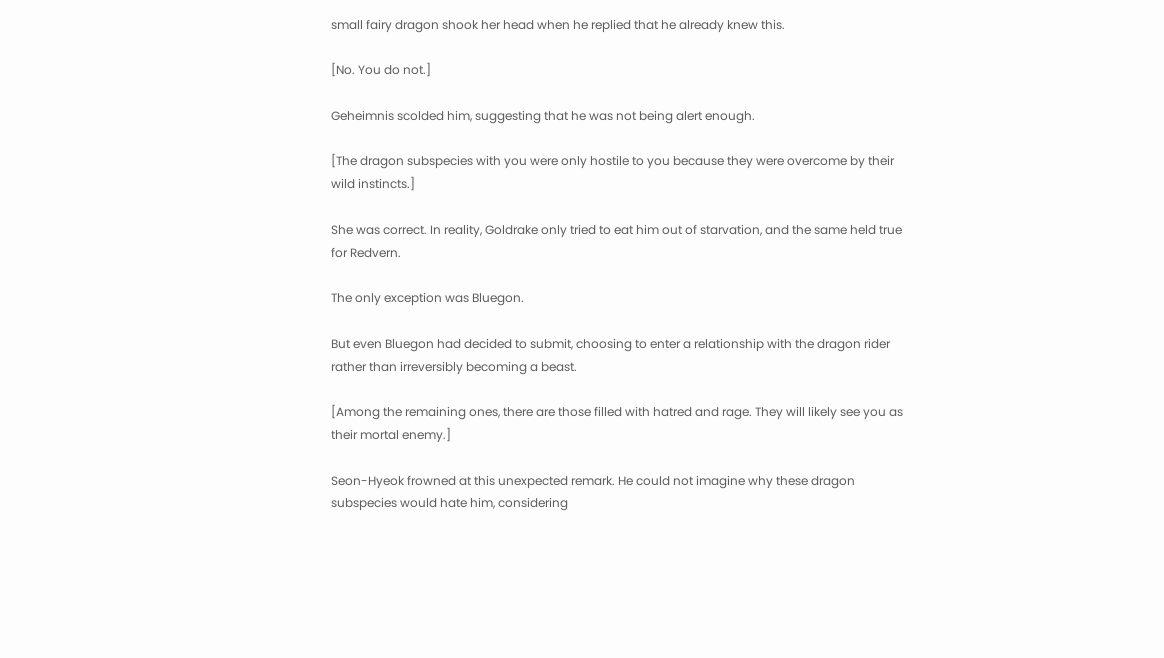small fairy dragon shook her head when he replied that he already knew this.

[No. You do not.]

Geheimnis scolded him, suggesting that he was not being alert enough.

[The dragon subspecies with you were only hostile to you because they were overcome by their wild instincts.]

She was correct. In reality, Goldrake only tried to eat him out of starvation, and the same held true for Redvern.

The only exception was Bluegon.

But even Bluegon had decided to submit, choosing to enter a relationship with the dragon rider rather than irreversibly becoming a beast.

[Among the remaining ones, there are those filled with hatred and rage. They will likely see you as their mortal enemy.]

Seon-Hyeok frowned at this unexpected remark. He could not imagine why these dragon subspecies would hate him, considering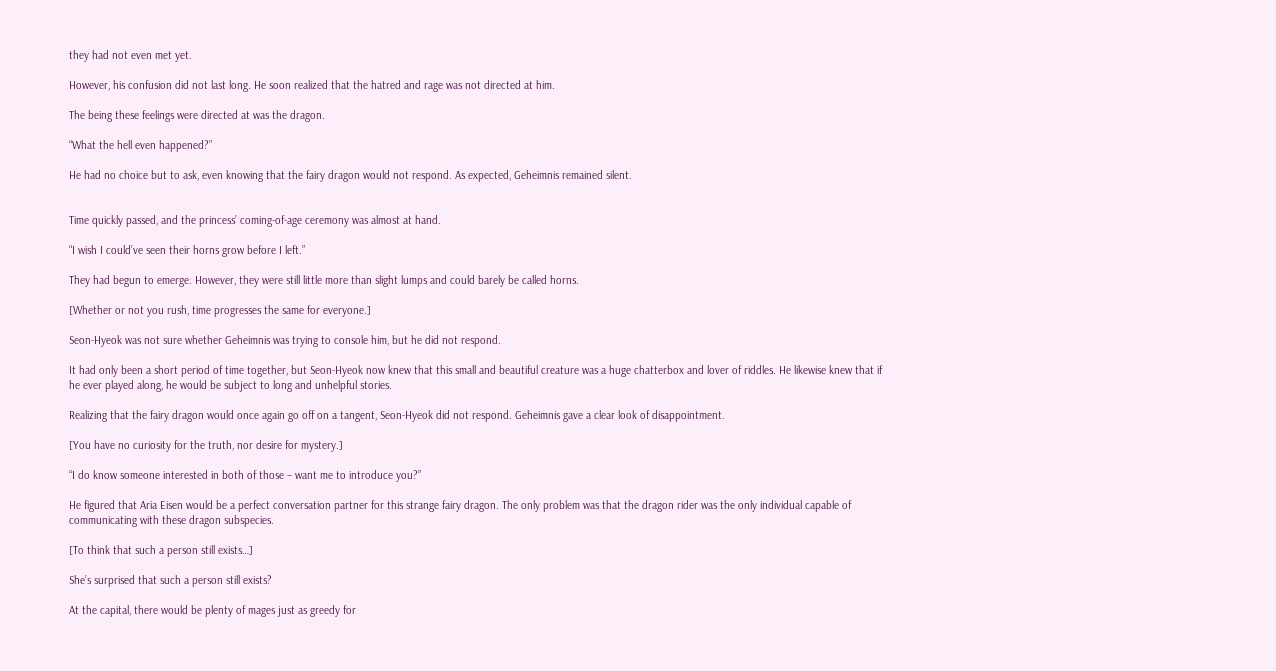they had not even met yet.

However, his confusion did not last long. He soon realized that the hatred and rage was not directed at him.

The being these feelings were directed at was the dragon.

“What the hell even happened?”

He had no choice but to ask, even knowing that the fairy dragon would not respond. As expected, Geheimnis remained silent.


Time quickly passed, and the princess’ coming-of-age ceremony was almost at hand.

“I wish I could’ve seen their horns grow before I left.”

They had begun to emerge. However, they were still little more than slight lumps and could barely be called horns.

[Whether or not you rush, time progresses the same for everyone.]

Seon-Hyeok was not sure whether Geheimnis was trying to console him, but he did not respond.

It had only been a short period of time together, but Seon-Hyeok now knew that this small and beautiful creature was a huge chatterbox and lover of riddles. He likewise knew that if he ever played along, he would be subject to long and unhelpful stories.

Realizing that the fairy dragon would once again go off on a tangent, Seon-Hyeok did not respond. Geheimnis gave a clear look of disappointment.

[You have no curiosity for the truth, nor desire for mystery.]

“I do know someone interested in both of those – want me to introduce you?”

He figured that Aria Eisen would be a perfect conversation partner for this strange fairy dragon. The only problem was that the dragon rider was the only individual capable of communicating with these dragon subspecies.

[To think that such a person still exists…]

She’s surprised that such a person still exists?

At the capital, there would be plenty of mages just as greedy for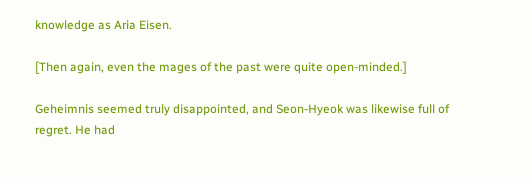knowledge as Aria Eisen.

[Then again, even the mages of the past were quite open-minded.]

Geheimnis seemed truly disappointed, and Seon-Hyeok was likewise full of regret. He had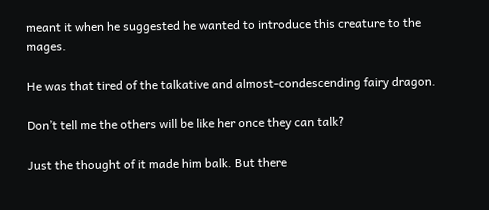meant it when he suggested he wanted to introduce this creature to the mages.

He was that tired of the talkative and almost-condescending fairy dragon.

Don’t tell me the others will be like her once they can talk?

Just the thought of it made him balk. But there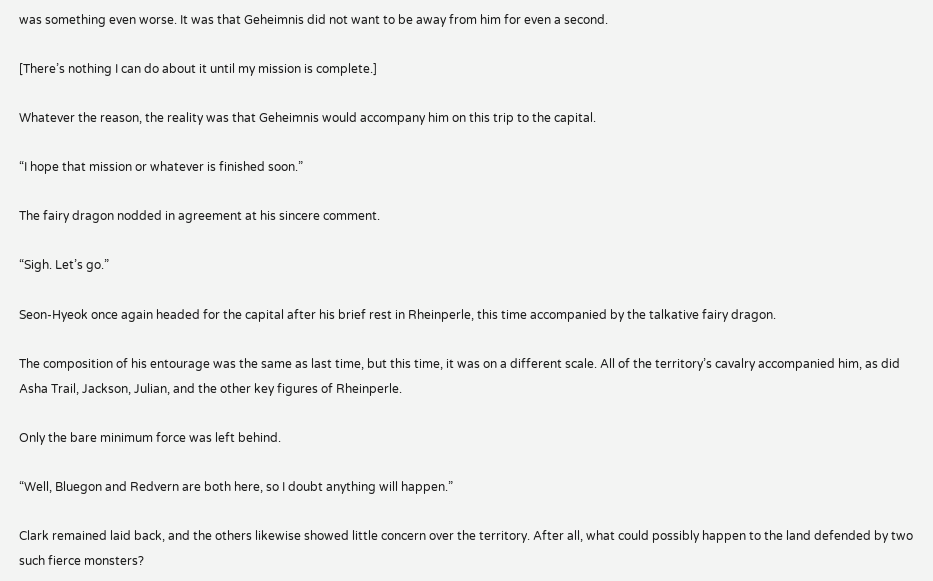was something even worse. It was that Geheimnis did not want to be away from him for even a second.

[There’s nothing I can do about it until my mission is complete.]

Whatever the reason, the reality was that Geheimnis would accompany him on this trip to the capital.

“I hope that mission or whatever is finished soon.”

The fairy dragon nodded in agreement at his sincere comment.

“Sigh. Let’s go.”

Seon-Hyeok once again headed for the capital after his brief rest in Rheinperle, this time accompanied by the talkative fairy dragon.

The composition of his entourage was the same as last time, but this time, it was on a different scale. All of the territory’s cavalry accompanied him, as did Asha Trail, Jackson, Julian, and the other key figures of Rheinperle.

Only the bare minimum force was left behind.

“Well, Bluegon and Redvern are both here, so I doubt anything will happen.”

Clark remained laid back, and the others likewise showed little concern over the territory. After all, what could possibly happen to the land defended by two such fierce monsters?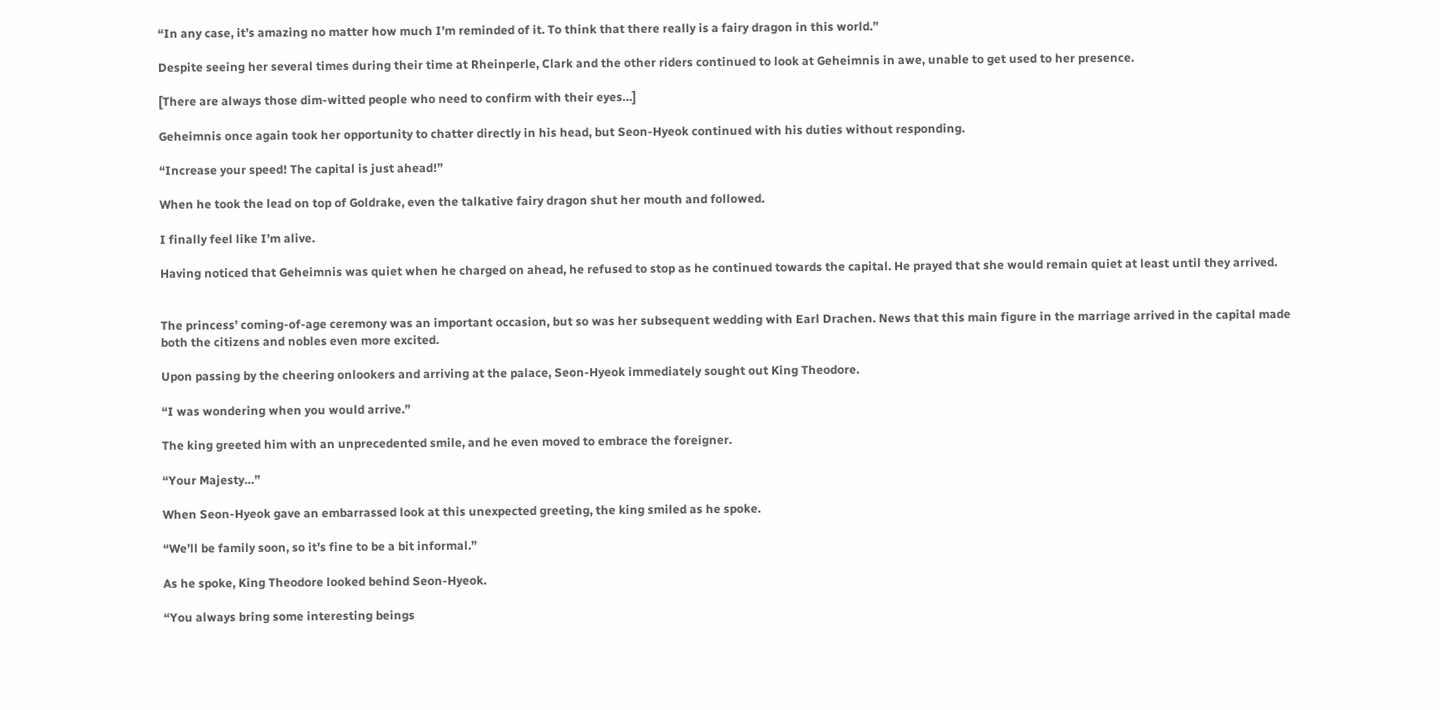“In any case, it’s amazing no matter how much I’m reminded of it. To think that there really is a fairy dragon in this world.”

Despite seeing her several times during their time at Rheinperle, Clark and the other riders continued to look at Geheimnis in awe, unable to get used to her presence.

[There are always those dim-witted people who need to confirm with their eyes…]

Geheimnis once again took her opportunity to chatter directly in his head, but Seon-Hyeok continued with his duties without responding.

“Increase your speed! The capital is just ahead!”

When he took the lead on top of Goldrake, even the talkative fairy dragon shut her mouth and followed.

I finally feel like I’m alive.

Having noticed that Geheimnis was quiet when he charged on ahead, he refused to stop as he continued towards the capital. He prayed that she would remain quiet at least until they arrived.


The princess’ coming-of-age ceremony was an important occasion, but so was her subsequent wedding with Earl Drachen. News that this main figure in the marriage arrived in the capital made both the citizens and nobles even more excited.

Upon passing by the cheering onlookers and arriving at the palace, Seon-Hyeok immediately sought out King Theodore.

“I was wondering when you would arrive.”

The king greeted him with an unprecedented smile, and he even moved to embrace the foreigner.

“Your Majesty…”

When Seon-Hyeok gave an embarrassed look at this unexpected greeting, the king smiled as he spoke.

“We’ll be family soon, so it’s fine to be a bit informal.”

As he spoke, King Theodore looked behind Seon-Hyeok.

“You always bring some interesting beings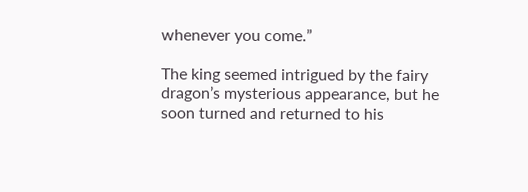whenever you come.”

The king seemed intrigued by the fairy dragon’s mysterious appearance, but he soon turned and returned to his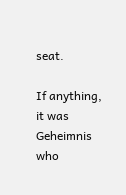seat.

If anything, it was Geheimnis who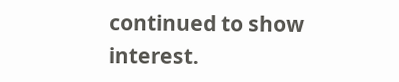continued to show interest.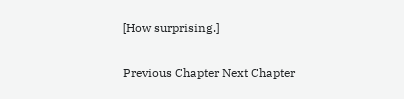[How surprising.]

Previous Chapter Next Chapter